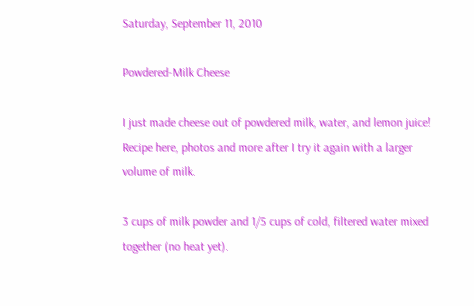Saturday, September 11, 2010

Powdered-Milk Cheese

I just made cheese out of powdered milk, water, and lemon juice!  Recipe here, photos and more after I try it again with a larger volume of milk.

3 cups of milk powder and 1/5 cups of cold, filtered water mixed together (no heat yet).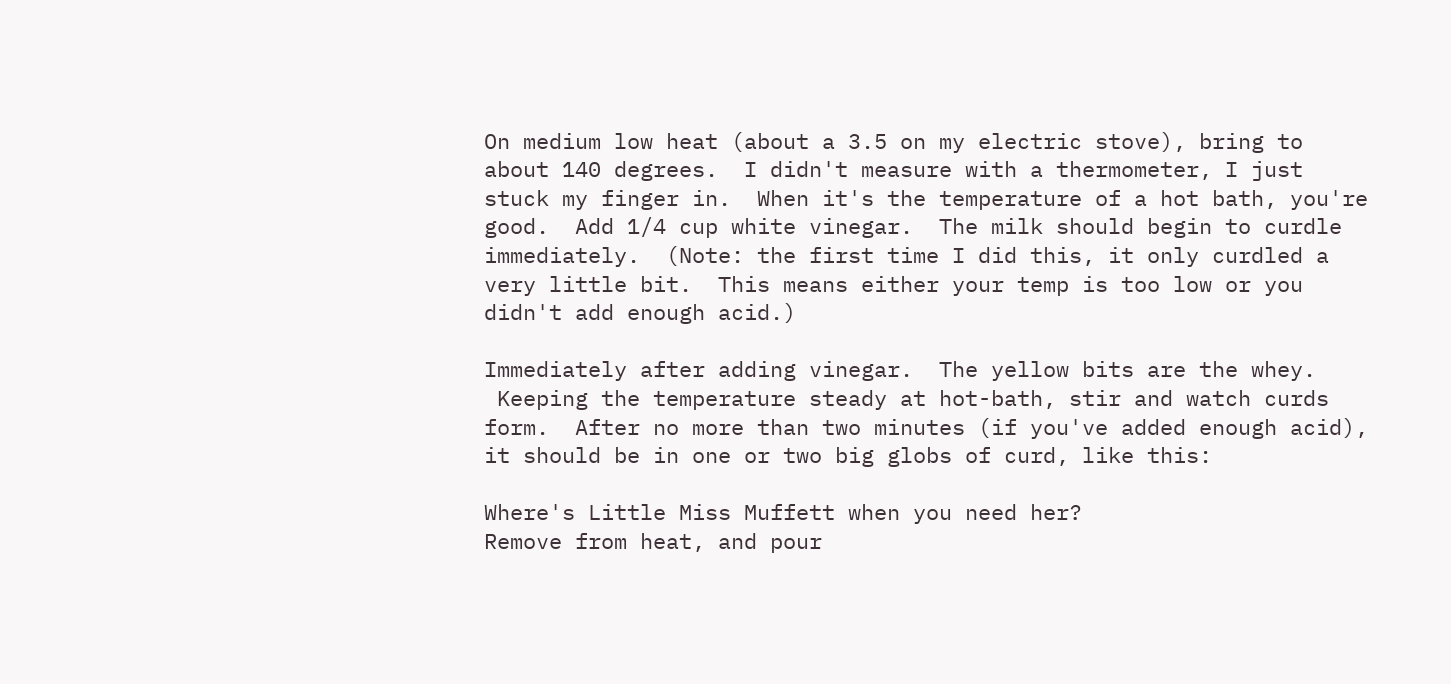On medium low heat (about a 3.5 on my electric stove), bring to about 140 degrees.  I didn't measure with a thermometer, I just stuck my finger in.  When it's the temperature of a hot bath, you're good.  Add 1/4 cup white vinegar.  The milk should begin to curdle immediately.  (Note: the first time I did this, it only curdled a very little bit.  This means either your temp is too low or you didn't add enough acid.)

Immediately after adding vinegar.  The yellow bits are the whey.
 Keeping the temperature steady at hot-bath, stir and watch curds form.  After no more than two minutes (if you've added enough acid), it should be in one or two big globs of curd, like this:

Where's Little Miss Muffett when you need her?
Remove from heat, and pour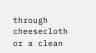through cheesecloth or a clean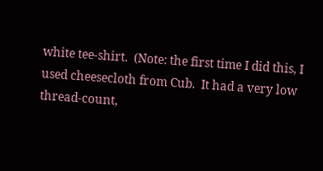white tee-shirt.  (Note: the first time I did this, I used cheesecloth from Cub.  It had a very low thread-count,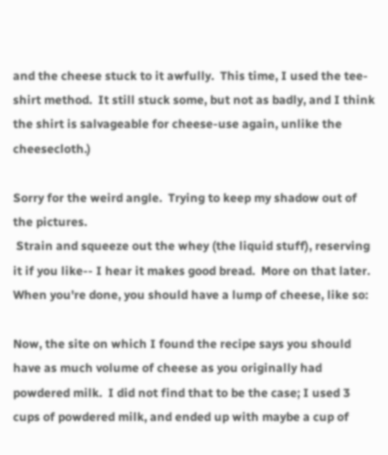and the cheese stuck to it awfully.  This time, I used the tee-shirt method.  It still stuck some, but not as badly, and I think the shirt is salvageable for cheese-use again, unlike the cheesecloth.)

Sorry for the weird angle.  Trying to keep my shadow out of the pictures.
 Strain and squeeze out the whey (the liquid stuff), reserving it if you like-- I hear it makes good bread.  More on that later.  When you're done, you should have a lump of cheese, like so:

Now, the site on which I found the recipe says you should have as much volume of cheese as you originally had powdered milk.  I did not find that to be the case; I used 3 cups of powdered milk, and ended up with maybe a cup of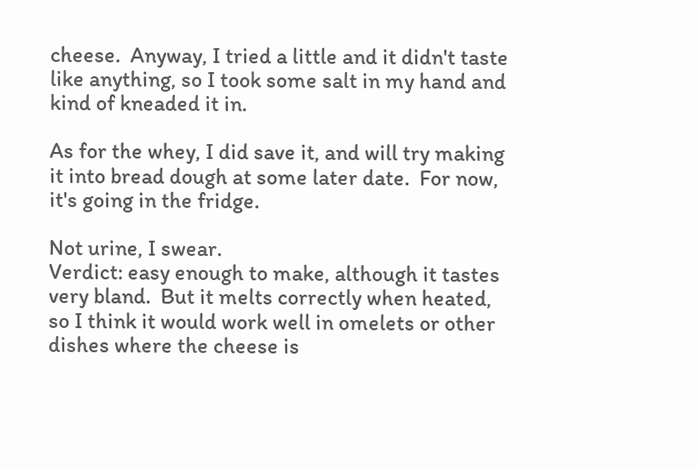cheese.  Anyway, I tried a little and it didn't taste like anything, so I took some salt in my hand and kind of kneaded it in.

As for the whey, I did save it, and will try making it into bread dough at some later date.  For now, it's going in the fridge.

Not urine, I swear.
Verdict: easy enough to make, although it tastes very bland.  But it melts correctly when heated, so I think it would work well in omelets or other dishes where the cheese is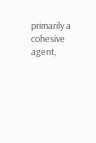primarily a cohesive agent,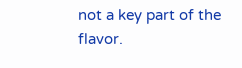not a key part of the flavor.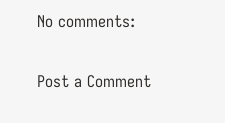No comments:

Post a Comment